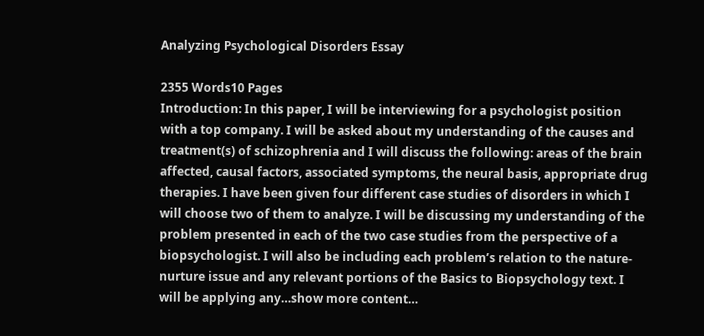Analyzing Psychological Disorders Essay

2355 Words10 Pages
Introduction: In this paper, I will be interviewing for a psychologist position with a top company. I will be asked about my understanding of the causes and treatment(s) of schizophrenia and I will discuss the following: areas of the brain affected, causal factors, associated symptoms, the neural basis, appropriate drug therapies. I have been given four different case studies of disorders in which I will choose two of them to analyze. I will be discussing my understanding of the problem presented in each of the two case studies from the perspective of a biopsychologist. I will also be including each problem’s relation to the nature-nurture issue and any relevant portions of the Basics to Biopsychology text. I will be applying any…show more content…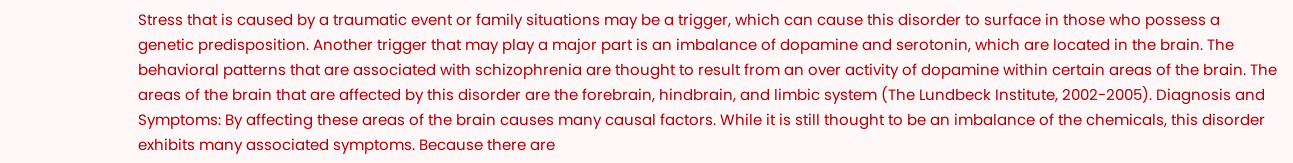Stress that is caused by a traumatic event or family situations may be a trigger, which can cause this disorder to surface in those who possess a genetic predisposition. Another trigger that may play a major part is an imbalance of dopamine and serotonin, which are located in the brain. The behavioral patterns that are associated with schizophrenia are thought to result from an over activity of dopamine within certain areas of the brain. The areas of the brain that are affected by this disorder are the forebrain, hindbrain, and limbic system (The Lundbeck Institute, 2002-2005). Diagnosis and Symptoms: By affecting these areas of the brain causes many causal factors. While it is still thought to be an imbalance of the chemicals, this disorder exhibits many associated symptoms. Because there are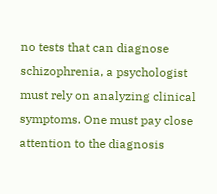no tests that can diagnose schizophrenia, a psychologist must rely on analyzing clinical symptoms. One must pay close attention to the diagnosis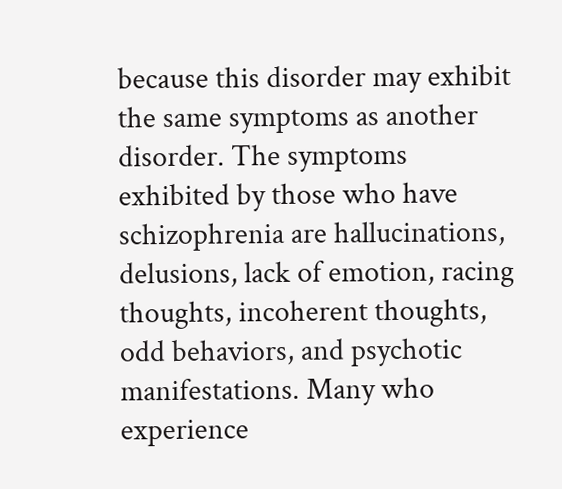because this disorder may exhibit the same symptoms as another disorder. The symptoms exhibited by those who have schizophrenia are hallucinations, delusions, lack of emotion, racing thoughts, incoherent thoughts, odd behaviors, and psychotic manifestations. Many who experience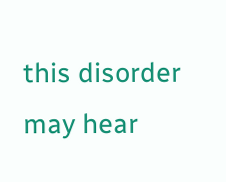this disorder may hear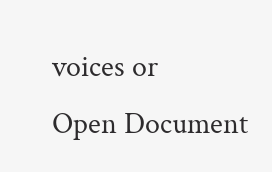voices or
Open Document